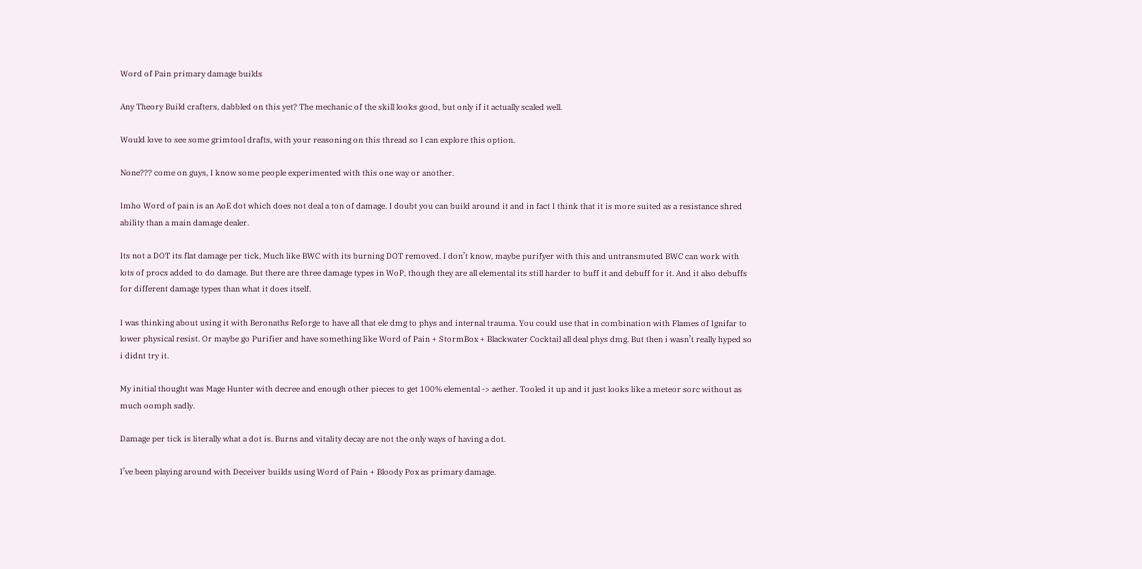Word of Pain primary damage builds

Any Theory Build crafters, dabbled on this yet? The mechanic of the skill looks good, but only if it actually scaled well.

Would love to see some grimtool drafts, with your reasoning on this thread so I can explore this option.

None??? come on guys, I know some people experimented with this one way or another.

Imho Word of pain is an AoE dot which does not deal a ton of damage. I doubt you can build around it and in fact I think that it is more suited as a resistance shred ability than a main damage dealer.

Its not a DOT its flat damage per tick, Much like BWC with its burning DOT removed. I don’t know, maybe purifyer with this and untransmuted BWC can work with lots of procs added to do damage. But there are three damage types in WoP, though they are all elemental its still harder to buff it and debuff for it. And it also debuffs for different damage types than what it does itself.

I was thinking about using it with Beronaths Reforge to have all that ele dmg to phys and internal trauma. You could use that in combination with Flames of Ignifar to lower physical resist. Or maybe go Purifier and have something like Word of Pain + StormBox + Blackwater Cocktail all deal phys dmg. But then i wasn’t really hyped so i didnt try it.

My initial thought was Mage Hunter with decree and enough other pieces to get 100% elemental -> aether. Tooled it up and it just looks like a meteor sorc without as much oomph sadly.

Damage per tick is literally what a dot is. Burns and vitality decay are not the only ways of having a dot.

I’ve been playing around with Deceiver builds using Word of Pain + Bloody Pox as primary damage.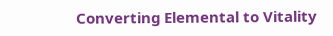Converting Elemental to Vitality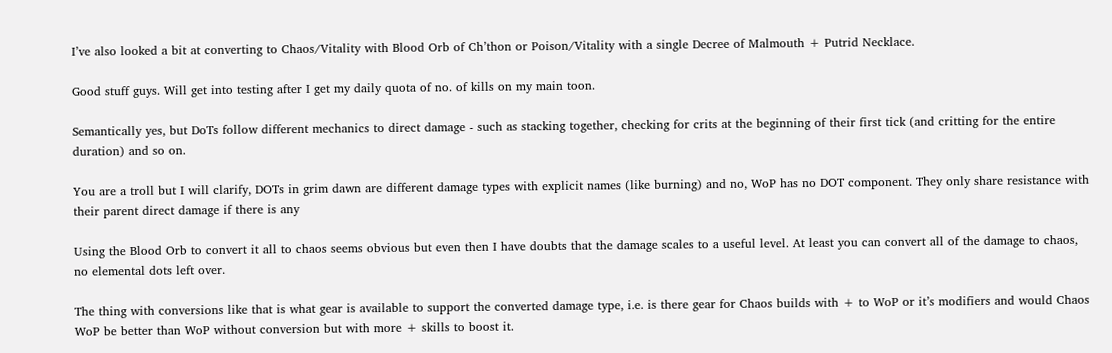I’ve also looked a bit at converting to Chaos/Vitality with Blood Orb of Ch’thon or Poison/Vitality with a single Decree of Malmouth + Putrid Necklace.

Good stuff guys. Will get into testing after I get my daily quota of no. of kills on my main toon.

Semantically yes, but DoTs follow different mechanics to direct damage - such as stacking together, checking for crits at the beginning of their first tick (and critting for the entire duration) and so on.

You are a troll but I will clarify, DOTs in grim dawn are different damage types with explicit names (like burning) and no, WoP has no DOT component. They only share resistance with their parent direct damage if there is any

Using the Blood Orb to convert it all to chaos seems obvious but even then I have doubts that the damage scales to a useful level. At least you can convert all of the damage to chaos, no elemental dots left over.

The thing with conversions like that is what gear is available to support the converted damage type, i.e. is there gear for Chaos builds with + to WoP or it’s modifiers and would Chaos WoP be better than WoP without conversion but with more + skills to boost it.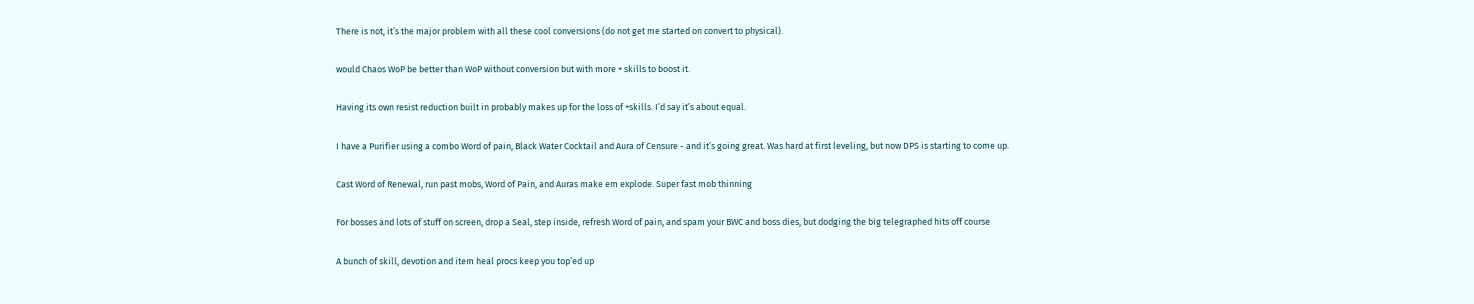There is not, it’s the major problem with all these cool conversions (do not get me started on convert to physical).

would Chaos WoP be better than WoP without conversion but with more + skills to boost it.

Having its own resist reduction built in probably makes up for the loss of +skills. I’d say it’s about equal.

I have a Purifier using a combo Word of pain, Black Water Cocktail and Aura of Censure - and it’s going great. Was hard at first leveling, but now DPS is starting to come up.

Cast Word of Renewal, run past mobs, Word of Pain, and Auras make em explode. Super fast mob thinning

For bosses and lots of stuff on screen, drop a Seal, step inside, refresh Word of pain, and spam your BWC and boss dies, but dodging the big telegraphed hits off course

A bunch of skill, devotion and item heal procs keep you top’ed up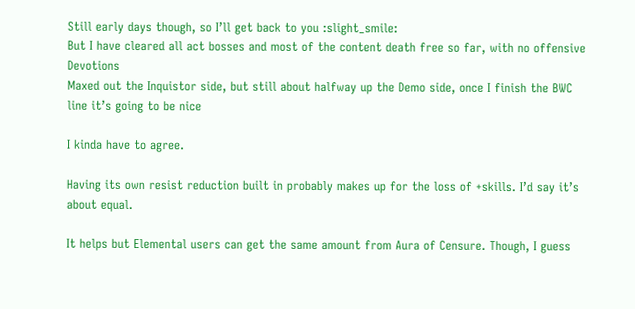Still early days though, so I’ll get back to you :slight_smile:
But I have cleared all act bosses and most of the content death free so far, with no offensive Devotions
Maxed out the Inquistor side, but still about halfway up the Demo side, once I finish the BWC line it’s going to be nice

I kinda have to agree.

Having its own resist reduction built in probably makes up for the loss of +skills. I’d say it’s about equal.

It helps but Elemental users can get the same amount from Aura of Censure. Though, I guess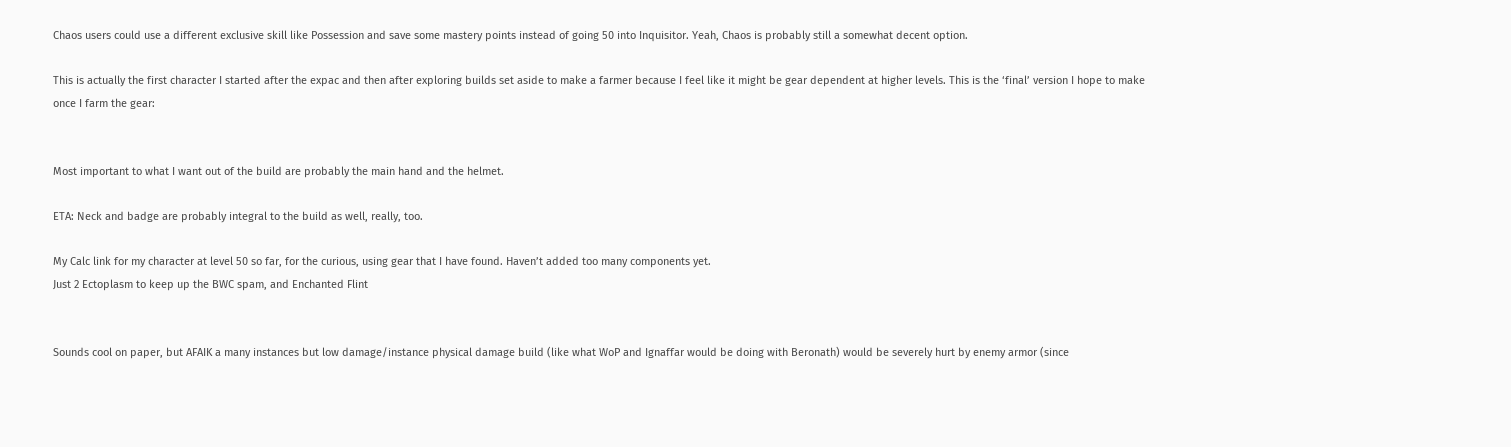Chaos users could use a different exclusive skill like Possession and save some mastery points instead of going 50 into Inquisitor. Yeah, Chaos is probably still a somewhat decent option.

This is actually the first character I started after the expac and then after exploring builds set aside to make a farmer because I feel like it might be gear dependent at higher levels. This is the ‘final’ version I hope to make once I farm the gear:


Most important to what I want out of the build are probably the main hand and the helmet.

ETA: Neck and badge are probably integral to the build as well, really, too.

My Calc link for my character at level 50 so far, for the curious, using gear that I have found. Haven’t added too many components yet.
Just 2 Ectoplasm to keep up the BWC spam, and Enchanted Flint


Sounds cool on paper, but AFAIK a many instances but low damage/instance physical damage build (like what WoP and Ignaffar would be doing with Beronath) would be severely hurt by enemy armor (since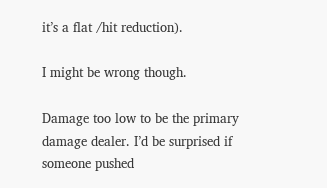it’s a flat /hit reduction).

I might be wrong though.

Damage too low to be the primary damage dealer. I’d be surprised if someone pushed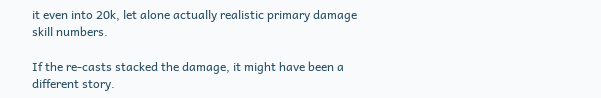it even into 20k, let alone actually realistic primary damage skill numbers.

If the re-casts stacked the damage, it might have been a different story.